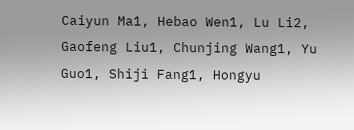Caiyun Ma1, Hebao Wen1, Lu Li2, Gaofeng Liu1, Chunjing Wang1, Yu Guo1, Shiji Fang1, Hongyu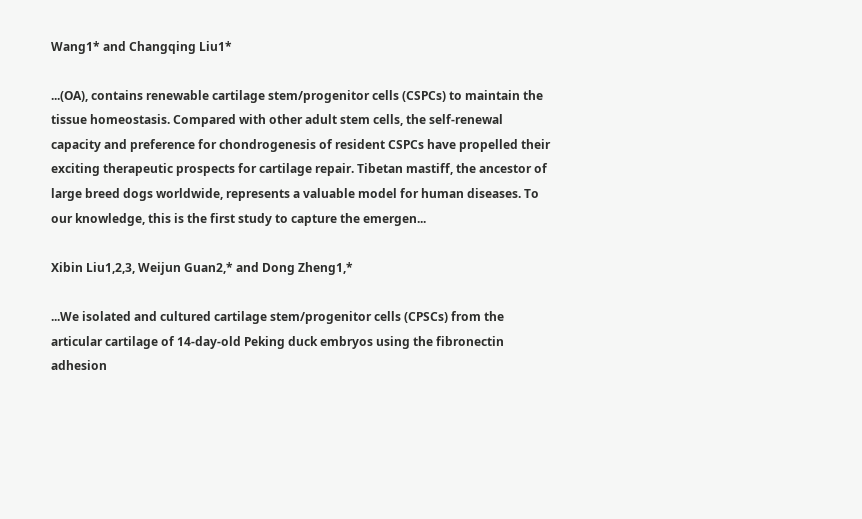Wang1* and Changqing Liu1*

...(OA), contains renewable cartilage stem/progenitor cells (CSPCs) to maintain the tissue homeostasis. Compared with other adult stem cells, the self-renewal capacity and preference for chondrogenesis of resident CSPCs have propelled their exciting therapeutic prospects for cartilage repair. Tibetan mastiff, the ancestor of large breed dogs worldwide, represents a valuable model for human diseases. To our knowledge, this is the first study to capture the emergen...

Xibin Liu1,2,3, Weijun Guan2,* and Dong Zheng1,*

...We isolated and cultured cartilage stem/progenitor cells (CPSCs) from the articular cartilage of 14-day-old Peking duck embryos using the fibronectin adhesion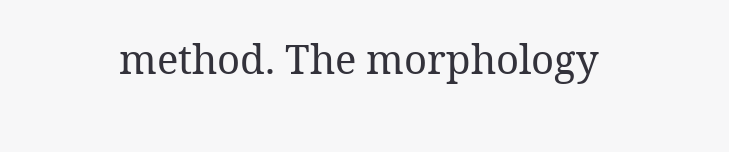method. The morphology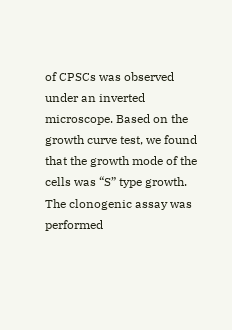of CPSCs was observed under an inverted microscope. Based on the growth curve test, we found that the growth mode of the cells was “S” type growth. The clonogenic assay was performed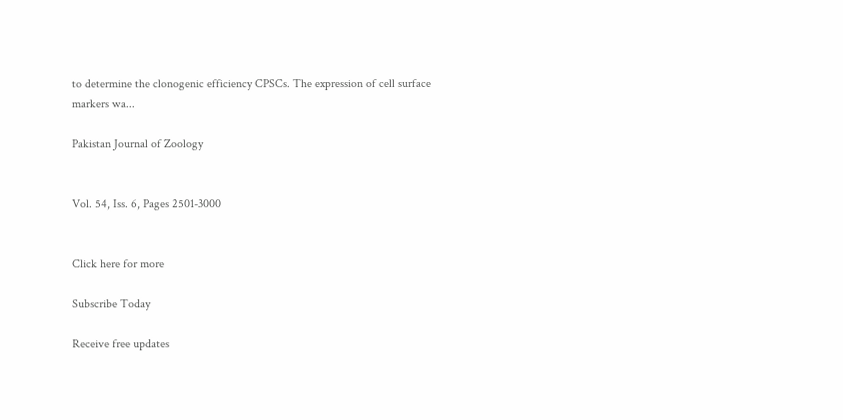to determine the clonogenic efficiency CPSCs. The expression of cell surface markers wa...

Pakistan Journal of Zoology


Vol. 54, Iss. 6, Pages 2501-3000


Click here for more

Subscribe Today

Receive free updates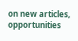on new articles, opportunities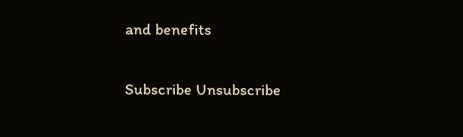and benefits

Subscribe Unsubscribe